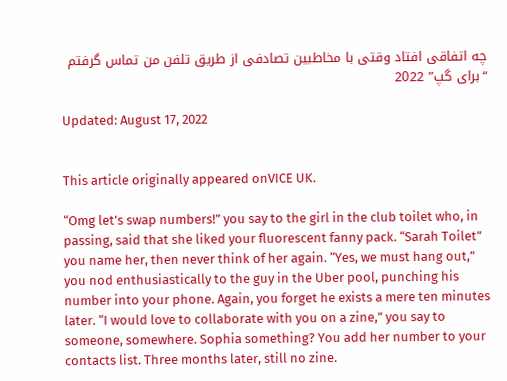چه اتفاقی افتاد وقتی با مخاطبین تصادفی از طریق تلفن من تماس گرفتم “برای گپ” 2022

Updated: August 17, 2022


This article originally appeared onVICE UK.

“Omg let’s swap numbers!” you say to the girl in the club toilet who, in passing, said that she liked your fluorescent fanny pack. “Sarah Toilet” you name her, then never think of her again. “Yes, we must hang out,” you nod enthusiastically to the guy in the Uber pool, punching his number into your phone. Again, you forget he exists a mere ten minutes later. “I would love to collaborate with you on a zine,” you say to someone, somewhere. Sophia something? You add her number to your contacts list. Three months later, still no zine.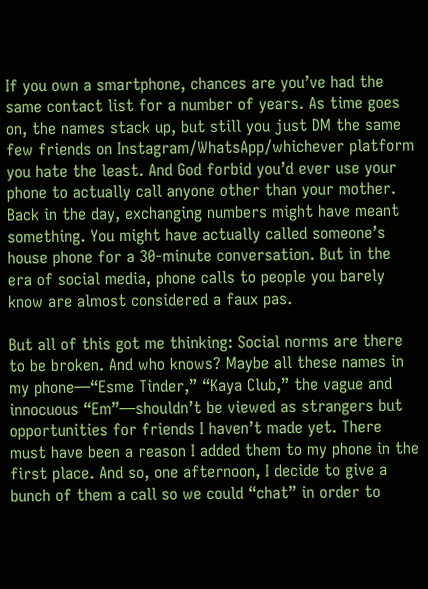If you own a smartphone, chances are you’ve had the same contact list for a number of years. As time goes on, the names stack up, but still you just DM the same few friends on Instagram/WhatsApp/whichever platform you hate the least. And God forbid you’d ever use your phone to actually call anyone other than your mother. Back in the day, exchanging numbers might have meant something. You might have actually called someone’s house phone for a 30-minute conversation. But in the era of social media, phone calls to people you barely know are almost considered a faux pas.

But all of this got me thinking: Social norms are there to be broken. And who knows? Maybe all these names in my phone—“Esme Tinder,” “Kaya Club,” the vague and innocuous “Em”—shouldn’t be viewed as strangers but opportunities for friends I haven’t made yet. There must have been a reason I added them to my phone in the first place. And so, one afternoon, I decide to give a bunch of them a call so we could “chat” in order to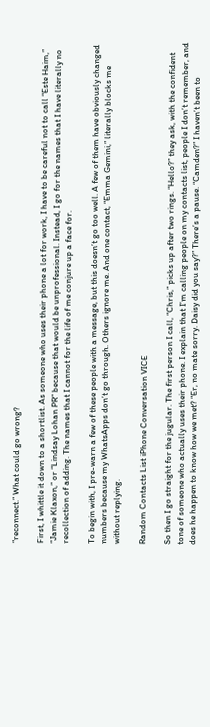“reconnect.” What could go wrong?

First, I whittle it down to a shortlist. As someone who uses their phone a lot for work, I have to be careful not to call “Este Haim,” “Jamie Klaxon,” or “Lindsay Lohan PR” because that would be unprofessional. Instead, I go for the names that I have literally no recollection of adding. The names that I cannot for the life of me conjure up a face for.

To begin with, I pre-warn a few of these people with a message, but this doesn’t go too well. A few of them have obviously changed numbers because my WhatsApps don’t go through. Others ignore me. And one contact, “Emma Gemini,” literally blocks me without replying.

Random Contacts List iPhone Conversation VICE

So then I go straight for the jugular. The first person I call, “Chris,” picks up after two rings. “Hello?” they ask, with the confident tone of someone who actually uses their phone. I explain that I’m calling people on my contacts list, people I don’t remember, and does he happen to know how we met? “Er, no mate sorry. Daisy did you say?” There’s a pause. “Camden?” I haven’t been to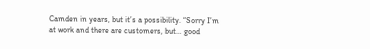Camden in years, but it’s a possibility. “Sorry I’m at work and there are customers, but… good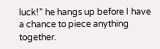luck!” he hangs up before I have a chance to piece anything together.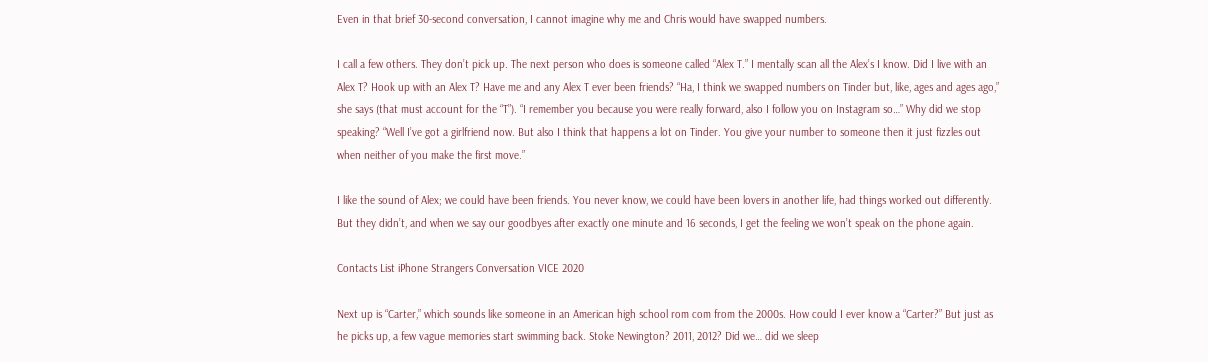Even in that brief 30-second conversation, I cannot imagine why me and Chris would have swapped numbers.

I call a few others. They don’t pick up. The next person who does is someone called “Alex T.” I mentally scan all the Alex’s I know. Did I live with an Alex T? Hook up with an Alex T? Have me and any Alex T ever been friends? “Ha, I think we swapped numbers on Tinder but, like, ages and ages ago,” she says (that must account for the “T”). “I remember you because you were really forward, also I follow you on Instagram so…” Why did we stop speaking? “Well I’ve got a girlfriend now. But also I think that happens a lot on Tinder. You give your number to someone then it just fizzles out when neither of you make the first move.”

I like the sound of Alex; we could have been friends. You never know, we could have been lovers in another life, had things worked out differently. But they didn’t, and when we say our goodbyes after exactly one minute and 16 seconds, I get the feeling we won’t speak on the phone again.

Contacts List iPhone Strangers Conversation VICE 2020

Next up is “Carter,” which sounds like someone in an American high school rom com from the 2000s. How could I ever know a “Carter?” But just as he picks up, a few vague memories start swimming back. Stoke Newington? 2011, 2012? Did we… did we sleep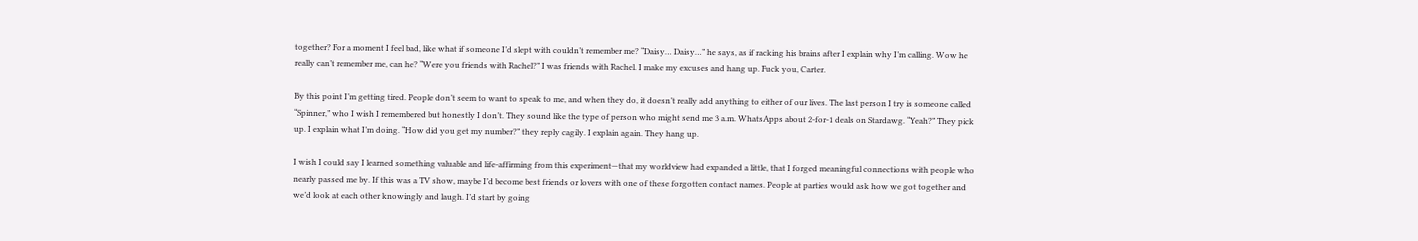together? For a moment I feel bad, like what if someone I’d slept with couldn’t remember me? “Daisy… Daisy…” he says, as if racking his brains after I explain why I’m calling. Wow he really can’t remember me, can he? “Were you friends with Rachel?” I was friends with Rachel. I make my excuses and hang up. Fuck you, Carter.

By this point I’m getting tired. People don’t seem to want to speak to me, and when they do, it doesn’t really add anything to either of our lives. The last person I try is someone called “Spinner,” who I wish I remembered but honestly I don’t. They sound like the type of person who might send me 3 a.m. WhatsApps about 2-for-1 deals on Stardawg. “Yeah?” They pick up. I explain what I’m doing. “How did you get my number?” they reply cagily. I explain again. They hang up.

I wish I could say I learned something valuable and life-affirming from this experiment—that my worldview had expanded a little, that I forged meaningful connections with people who nearly passed me by. If this was a TV show, maybe I’d become best friends or lovers with one of these forgotten contact names. People at parties would ask how we got together and we’d look at each other knowingly and laugh. I’d start by going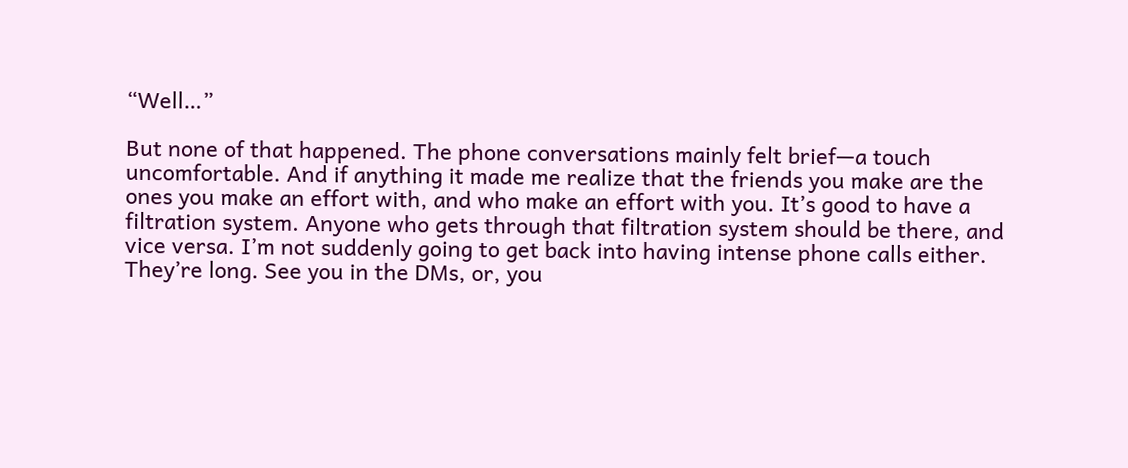“Well…”

But none of that happened. The phone conversations mainly felt brief—a touch uncomfortable. And if anything it made me realize that the friends you make are the ones you make an effort with, and who make an effort with you. It’s good to have a filtration system. Anyone who gets through that filtration system should be there, and vice versa. I’m not suddenly going to get back into having intense phone calls either. They’re long. See you in the DMs, or, you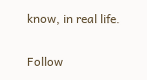know, in real life.

Follow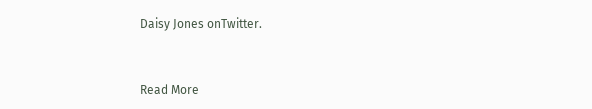Daisy Jones onTwitter.


Read More